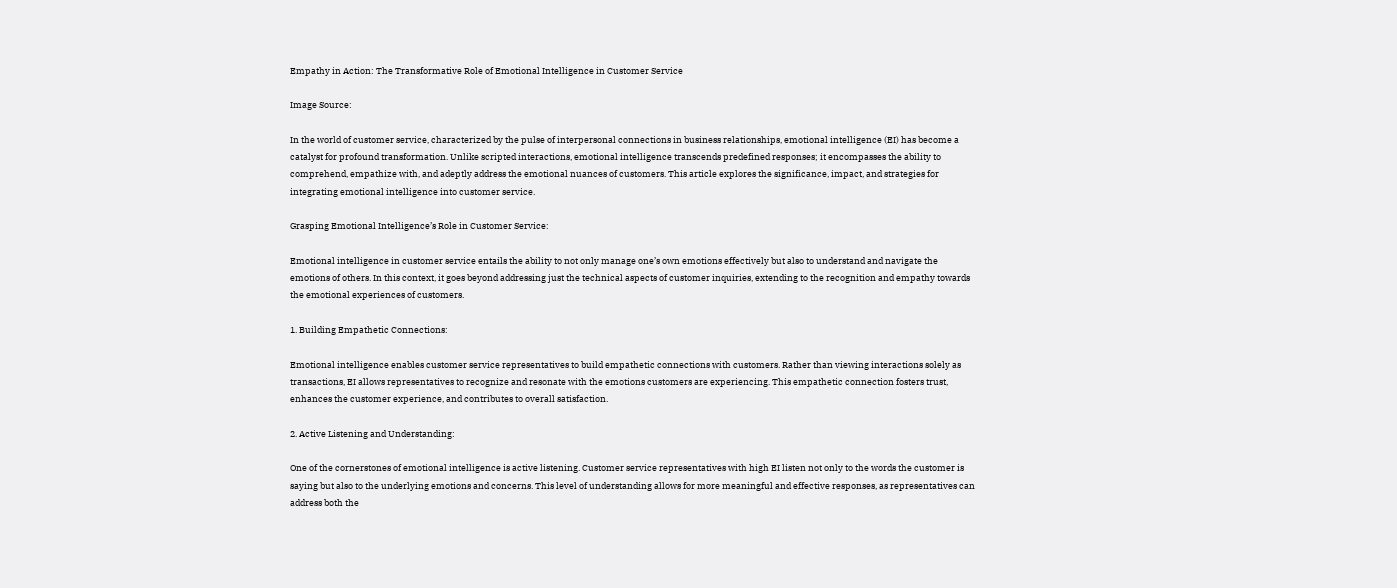Empathy in Action: The Transformative Role of Emotional Intelligence in Customer Service

Image Source:

In the world of customer service, characterized by the pulse of interpersonal connections in business relationships, emotional intelligence (EI) has become a catalyst for profound transformation. Unlike scripted interactions, emotional intelligence transcends predefined responses; it encompasses the ability to comprehend, empathize with, and adeptly address the emotional nuances of customers. This article explores the significance, impact, and strategies for integrating emotional intelligence into customer service.

Grasping Emotional Intelligence’s Role in Customer Service:

Emotional intelligence in customer service entails the ability to not only manage one’s own emotions effectively but also to understand and navigate the emotions of others. In this context, it goes beyond addressing just the technical aspects of customer inquiries, extending to the recognition and empathy towards the emotional experiences of customers.

1. Building Empathetic Connections:

Emotional intelligence enables customer service representatives to build empathetic connections with customers. Rather than viewing interactions solely as transactions, EI allows representatives to recognize and resonate with the emotions customers are experiencing. This empathetic connection fosters trust, enhances the customer experience, and contributes to overall satisfaction.

2. Active Listening and Understanding:

One of the cornerstones of emotional intelligence is active listening. Customer service representatives with high EI listen not only to the words the customer is saying but also to the underlying emotions and concerns. This level of understanding allows for more meaningful and effective responses, as representatives can address both the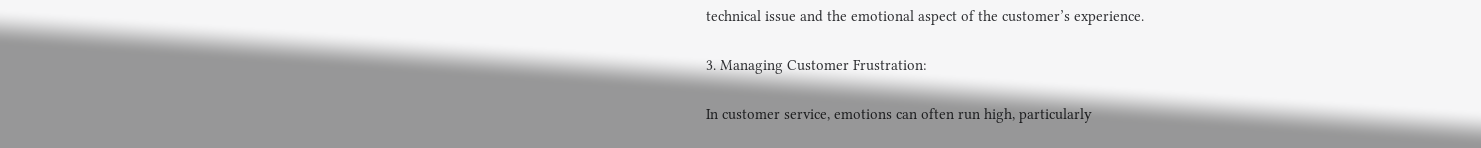technical issue and the emotional aspect of the customer’s experience.

3. Managing Customer Frustration:

In customer service, emotions can often run high, particularly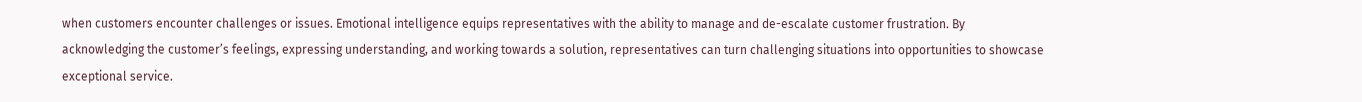when customers encounter challenges or issues. Emotional intelligence equips representatives with the ability to manage and de-escalate customer frustration. By acknowledging the customer’s feelings, expressing understanding, and working towards a solution, representatives can turn challenging situations into opportunities to showcase exceptional service.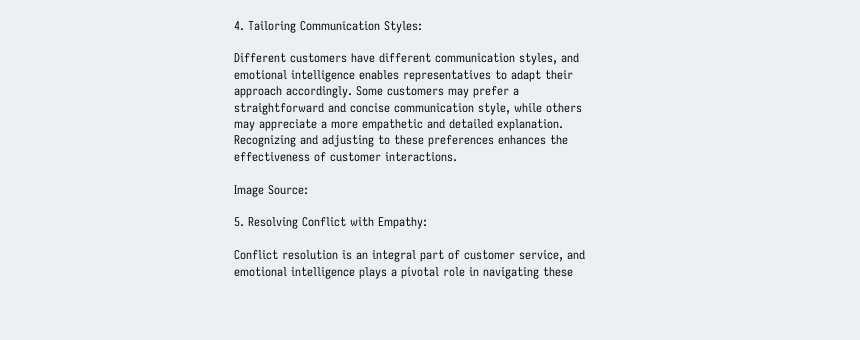4. Tailoring Communication Styles:

Different customers have different communication styles, and emotional intelligence enables representatives to adapt their approach accordingly. Some customers may prefer a straightforward and concise communication style, while others may appreciate a more empathetic and detailed explanation. Recognizing and adjusting to these preferences enhances the effectiveness of customer interactions.

Image Source:

5. Resolving Conflict with Empathy:

Conflict resolution is an integral part of customer service, and emotional intelligence plays a pivotal role in navigating these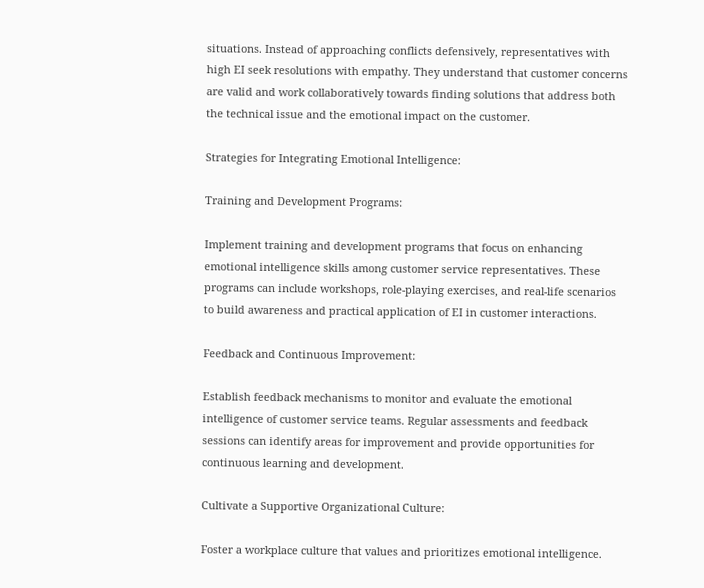situations. Instead of approaching conflicts defensively, representatives with high EI seek resolutions with empathy. They understand that customer concerns are valid and work collaboratively towards finding solutions that address both the technical issue and the emotional impact on the customer.

Strategies for Integrating Emotional Intelligence:

Training and Development Programs:

Implement training and development programs that focus on enhancing emotional intelligence skills among customer service representatives. These programs can include workshops, role-playing exercises, and real-life scenarios to build awareness and practical application of EI in customer interactions.

Feedback and Continuous Improvement:

Establish feedback mechanisms to monitor and evaluate the emotional intelligence of customer service teams. Regular assessments and feedback sessions can identify areas for improvement and provide opportunities for continuous learning and development.

Cultivate a Supportive Organizational Culture:

Foster a workplace culture that values and prioritizes emotional intelligence.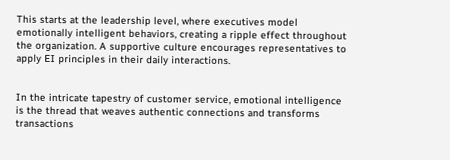This starts at the leadership level, where executives model emotionally intelligent behaviors, creating a ripple effect throughout the organization. A supportive culture encourages representatives to apply EI principles in their daily interactions.


In the intricate tapestry of customer service, emotional intelligence is the thread that weaves authentic connections and transforms transactions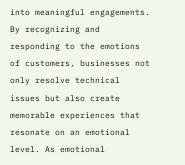into meaningful engagements. By recognizing and responding to the emotions of customers, businesses not only resolve technical issues but also create memorable experiences that resonate on an emotional level. As emotional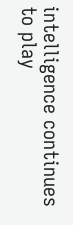intelligence continues to play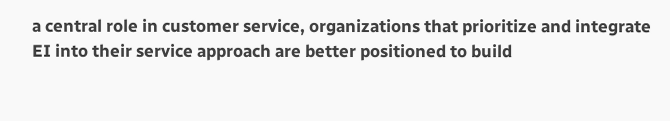a central role in customer service, organizations that prioritize and integrate EI into their service approach are better positioned to build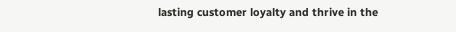lasting customer loyalty and thrive in the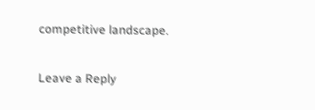competitive landscape.

Leave a Reply